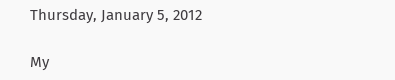Thursday, January 5, 2012

My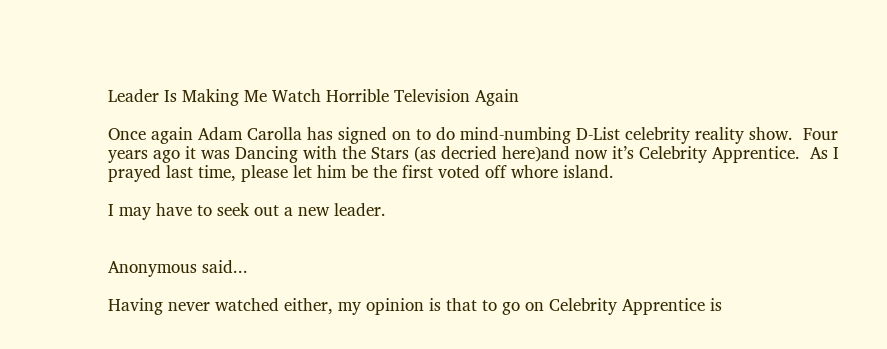Leader Is Making Me Watch Horrible Television Again

Once again Adam Carolla has signed on to do mind-numbing D-List celebrity reality show.  Four years ago it was Dancing with the Stars (as decried here)and now it’s Celebrity Apprentice.  As I prayed last time, please let him be the first voted off whore island.

I may have to seek out a new leader.


Anonymous said...

Having never watched either, my opinion is that to go on Celebrity Apprentice is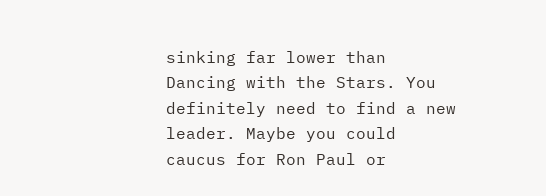sinking far lower than Dancing with the Stars. You definitely need to find a new leader. Maybe you could caucus for Ron Paul or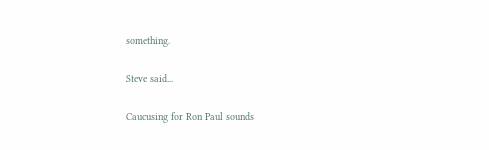something.

Steve said...

Caucusing for Ron Paul sounds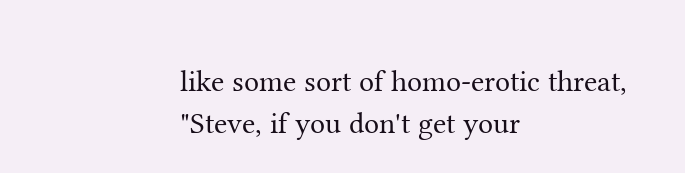like some sort of homo-erotic threat, "Steve, if you don't get your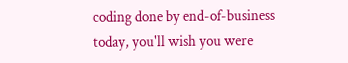coding done by end-of-business today, you'll wish you were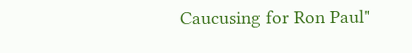Caucusing for Ron Paul"